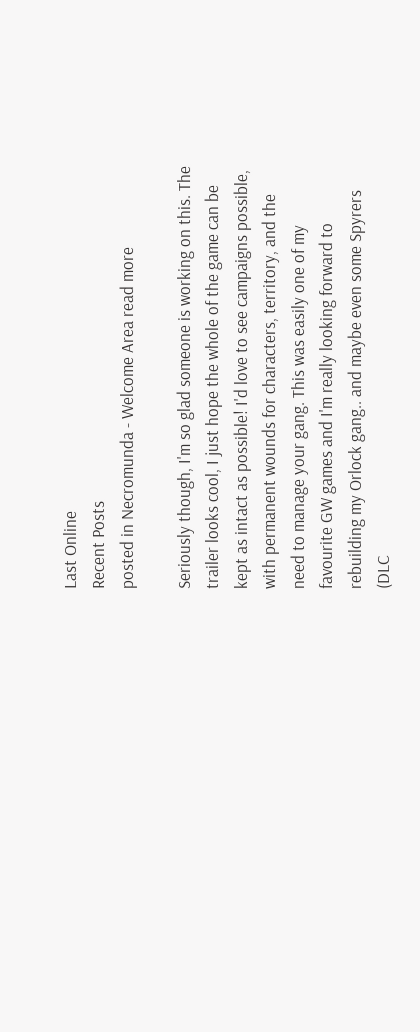Last Online
Recent Posts
posted in Necromunda - Welcome Area read more

Seriously though, I'm so glad someone is working on this. The trailer looks cool, I just hope the whole of the game can be kept as intact as possible! I'd love to see campaigns possible, with permanent wounds for characters, territory, and the need to manage your gang. This was easily one of my favourite GW games and I'm really looking forward to rebuilding my Orlock gang.. and maybe even some Spyrers (DLC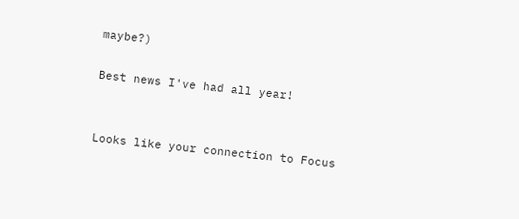maybe?)

Best news I've had all year!


Looks like your connection to Focus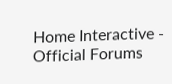Home Interactive - Official Forums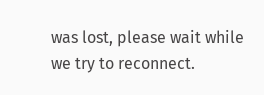was lost, please wait while we try to reconnect.